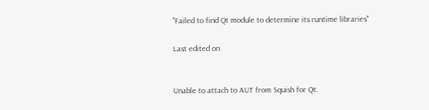"Failed to find Qt module to determine its runtime libraries"

Last edited on


Unable to attach to AUT from Squish for Qt.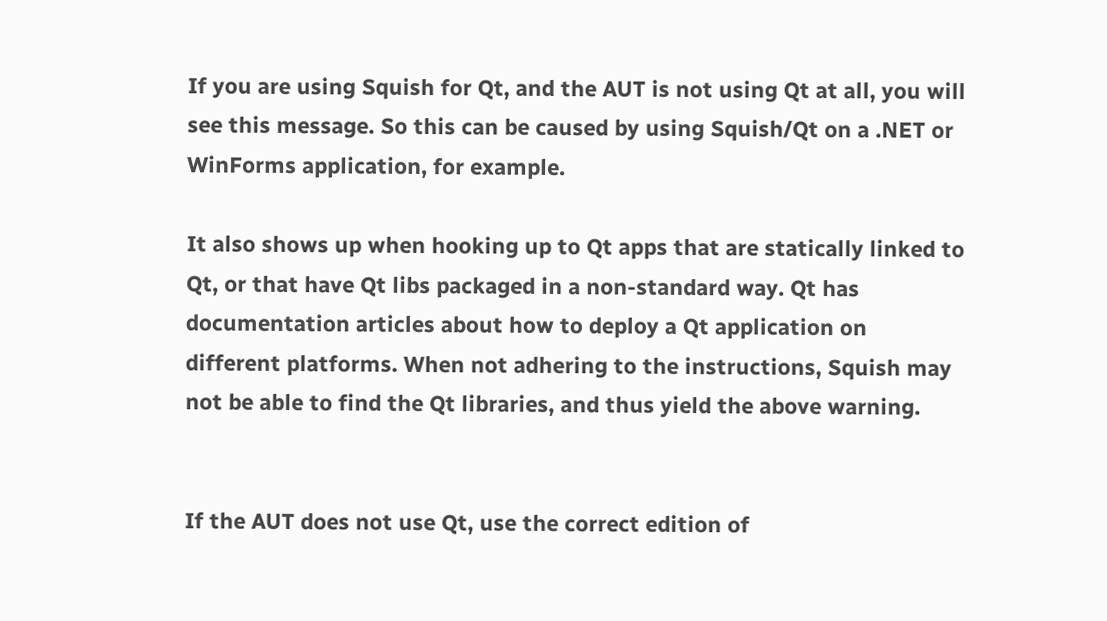If you are using Squish for Qt, and the AUT is not using Qt at all, you will see this message. So this can be caused by using Squish/Qt on a .NET or WinForms application, for example.

It also shows up when hooking up to Qt apps that are statically linked to Qt, or that have Qt libs packaged in a non-standard way. Qt has documentation articles about how to deploy a Qt application on different platforms. When not adhering to the instructions, Squish may not be able to find the Qt libraries, and thus yield the above warning.


If the AUT does not use Qt, use the correct edition of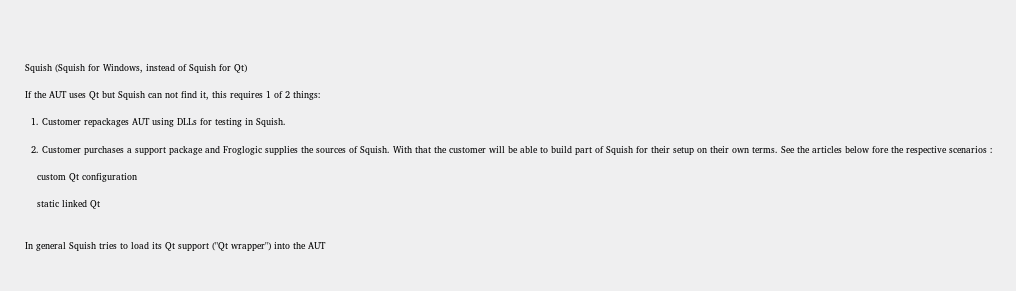Squish (Squish for Windows, instead of Squish for Qt)

If the AUT uses Qt but Squish can not find it, this requires 1 of 2 things:

  1. Customer repackages AUT using DLLs for testing in Squish.

  2. Customer purchases a support package and Froglogic supplies the sources of Squish. With that the customer will be able to build part of Squish for their setup on their own terms. See the articles below fore the respective scenarios :

    custom Qt configuration

    static linked Qt


In general Squish tries to load its Qt support ("Qt wrapper") into the AUT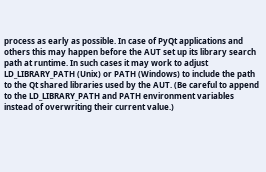process as early as possible. In case of PyQt applications and others this may happen before the AUT set up its library search path at runtime. In such cases it may work to adjust LD_LIBRARY_PATH (Unix) or PATH (Windows) to include the path to the Qt shared libraries used by the AUT. (Be careful to append to the LD_LIBRARY_PATH and PATH environment variables instead of overwriting their current value.)